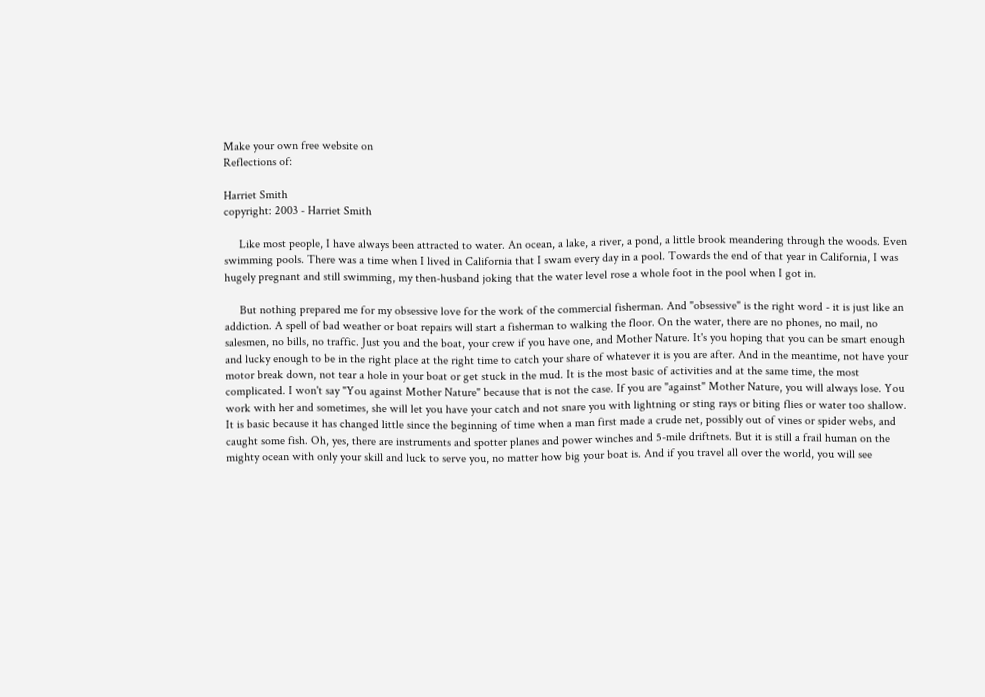Make your own free website on
Reflections of:

Harriet Smith
copyright: 2003 - Harriet Smith

     Like most people, I have always been attracted to water. An ocean, a lake, a river, a pond, a little brook meandering through the woods. Even swimming pools. There was a time when I lived in California that I swam every day in a pool. Towards the end of that year in California, I was hugely pregnant and still swimming, my then-husband joking that the water level rose a whole foot in the pool when I got in.

     But nothing prepared me for my obsessive love for the work of the commercial fisherman. And "obsessive" is the right word - it is just like an addiction. A spell of bad weather or boat repairs will start a fisherman to walking the floor. On the water, there are no phones, no mail, no salesmen, no bills, no traffic. Just you and the boat, your crew if you have one, and Mother Nature. It's you hoping that you can be smart enough and lucky enough to be in the right place at the right time to catch your share of whatever it is you are after. And in the meantime, not have your motor break down, not tear a hole in your boat or get stuck in the mud. It is the most basic of activities and at the same time, the most complicated. I won't say "You against Mother Nature" because that is not the case. If you are "against" Mother Nature, you will always lose. You work with her and sometimes, she will let you have your catch and not snare you with lightning or sting rays or biting flies or water too shallow. It is basic because it has changed little since the beginning of time when a man first made a crude net, possibly out of vines or spider webs, and caught some fish. Oh, yes, there are instruments and spotter planes and power winches and 5-mile driftnets. But it is still a frail human on the mighty ocean with only your skill and luck to serve you, no matter how big your boat is. And if you travel all over the world, you will see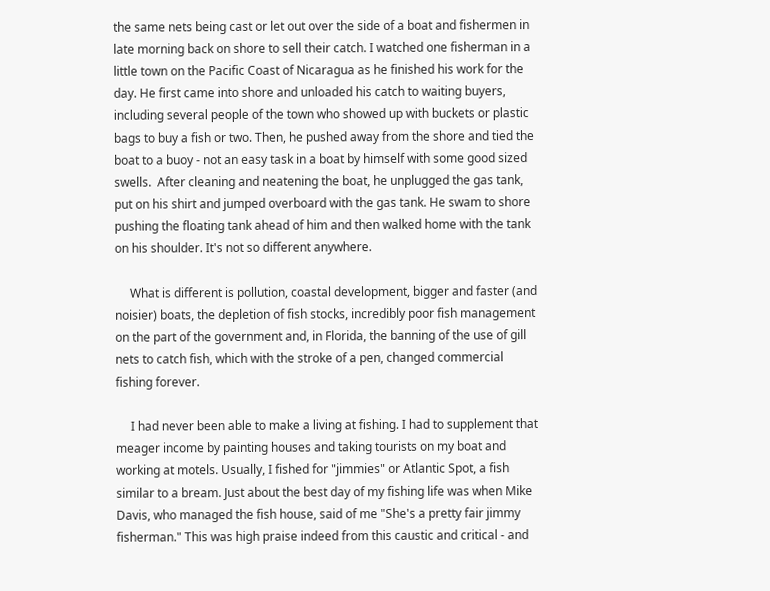the same nets being cast or let out over the side of a boat and fishermen in late morning back on shore to sell their catch. I watched one fisherman in a little town on the Pacific Coast of Nicaragua as he finished his work for the day. He first came into shore and unloaded his catch to waiting buyers, including several people of the town who showed up with buckets or plastic bags to buy a fish or two. Then, he pushed away from the shore and tied the boat to a buoy - not an easy task in a boat by himself with some good sized swells.  After cleaning and neatening the boat, he unplugged the gas tank, put on his shirt and jumped overboard with the gas tank. He swam to shore pushing the floating tank ahead of him and then walked home with the tank on his shoulder. It's not so different anywhere.

     What is different is pollution, coastal development, bigger and faster (and noisier) boats, the depletion of fish stocks, incredibly poor fish management on the part of the government and, in Florida, the banning of the use of gill nets to catch fish, which with the stroke of a pen, changed commercial fishing forever.

     I had never been able to make a living at fishing. I had to supplement that meager income by painting houses and taking tourists on my boat and working at motels. Usually, I fished for "jimmies" or Atlantic Spot, a fish similar to a bream. Just about the best day of my fishing life was when Mike Davis, who managed the fish house, said of me "She's a pretty fair jimmy fisherman." This was high praise indeed from this caustic and critical - and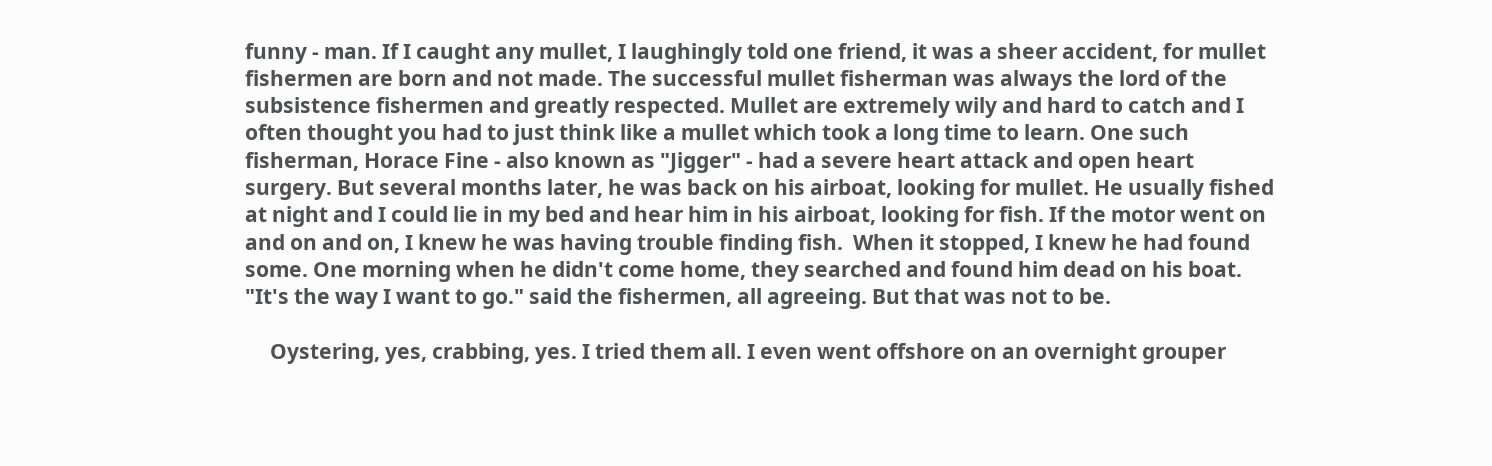funny - man. If I caught any mullet, I laughingly told one friend, it was a sheer accident, for mullet fishermen are born and not made. The successful mullet fisherman was always the lord of the subsistence fishermen and greatly respected. Mullet are extremely wily and hard to catch and I often thought you had to just think like a mullet which took a long time to learn. One such fisherman, Horace Fine - also known as "Jigger" - had a severe heart attack and open heart surgery. But several months later, he was back on his airboat, looking for mullet. He usually fished at night and I could lie in my bed and hear him in his airboat, looking for fish. If the motor went on and on and on, I knew he was having trouble finding fish.  When it stopped, I knew he had found some. One morning when he didn't come home, they searched and found him dead on his boat. "It's the way I want to go." said the fishermen, all agreeing. But that was not to be.

     Oystering, yes, crabbing, yes. I tried them all. I even went offshore on an overnight grouper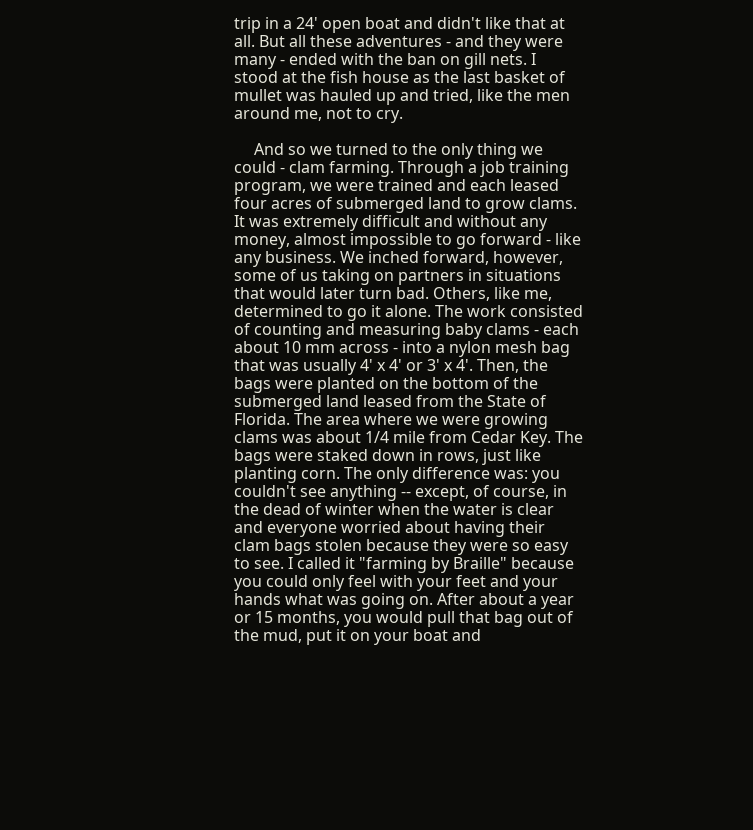trip in a 24' open boat and didn't like that at all. But all these adventures - and they were many - ended with the ban on gill nets. I stood at the fish house as the last basket of mullet was hauled up and tried, like the men around me, not to cry.

     And so we turned to the only thing we could - clam farming. Through a job training program, we were trained and each leased four acres of submerged land to grow clams. It was extremely difficult and without any money, almost impossible to go forward - like any business. We inched forward, however, some of us taking on partners in situations that would later turn bad. Others, like me, determined to go it alone. The work consisted of counting and measuring baby clams - each about 10 mm across - into a nylon mesh bag that was usually 4' x 4' or 3' x 4'. Then, the bags were planted on the bottom of the submerged land leased from the State of Florida. The area where we were growing clams was about 1/4 mile from Cedar Key. The bags were staked down in rows, just like planting corn. The only difference was: you couldn't see anything -- except, of course, in the dead of winter when the water is clear and everyone worried about having their clam bags stolen because they were so easy to see. I called it "farming by Braille" because you could only feel with your feet and your hands what was going on. After about a year or 15 months, you would pull that bag out of the mud, put it on your boat and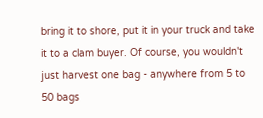bring it to shore, put it in your truck and take it to a clam buyer. Of course, you wouldn't just harvest one bag - anywhere from 5 to 50 bags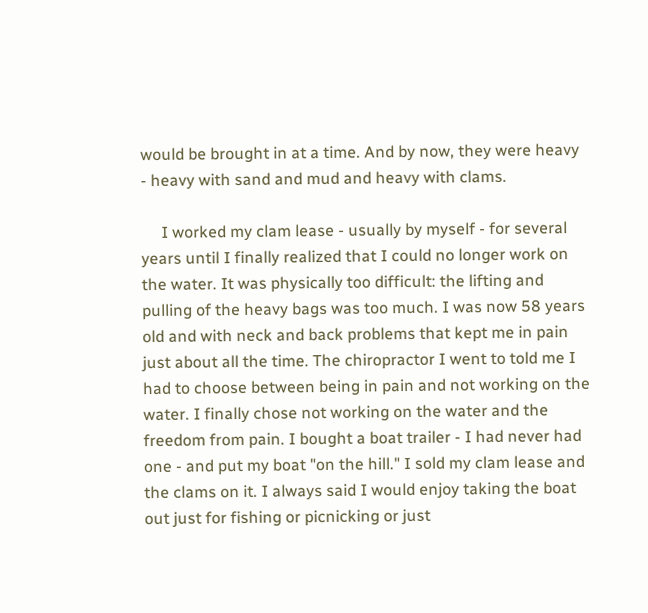would be brought in at a time. And by now, they were heavy - heavy with sand and mud and heavy with clams.

     I worked my clam lease - usually by myself - for several years until I finally realized that I could no longer work on the water. It was physically too difficult: the lifting and pulling of the heavy bags was too much. I was now 58 years old and with neck and back problems that kept me in pain just about all the time. The chiropractor I went to told me I had to choose between being in pain and not working on the water. I finally chose not working on the water and the freedom from pain. I bought a boat trailer - I had never had one - and put my boat "on the hill." I sold my clam lease and the clams on it. I always said I would enjoy taking the boat out just for fishing or picnicking or just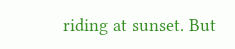riding at sunset. But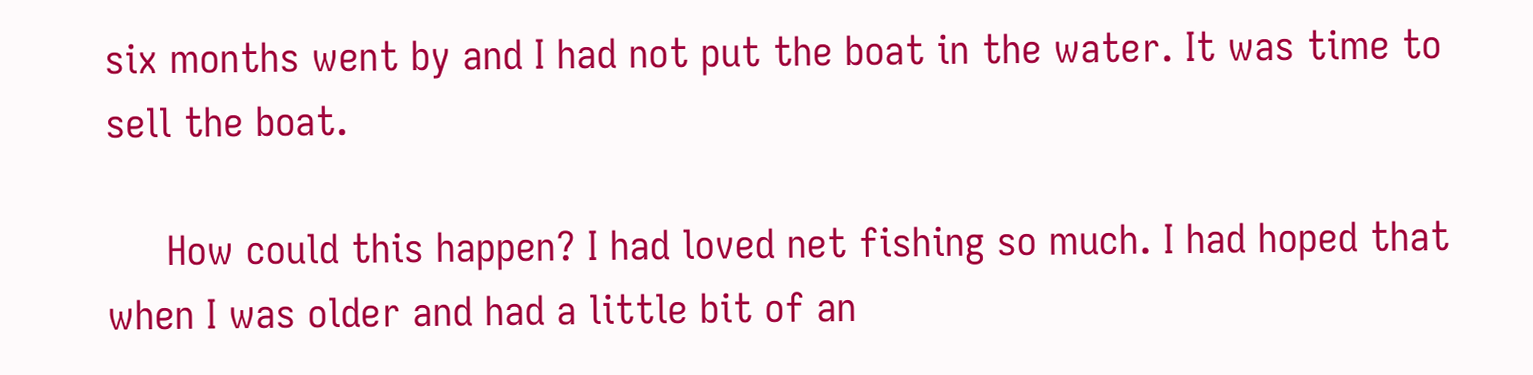six months went by and I had not put the boat in the water. It was time to sell the boat.

     How could this happen? I had loved net fishing so much. I had hoped that when I was older and had a little bit of an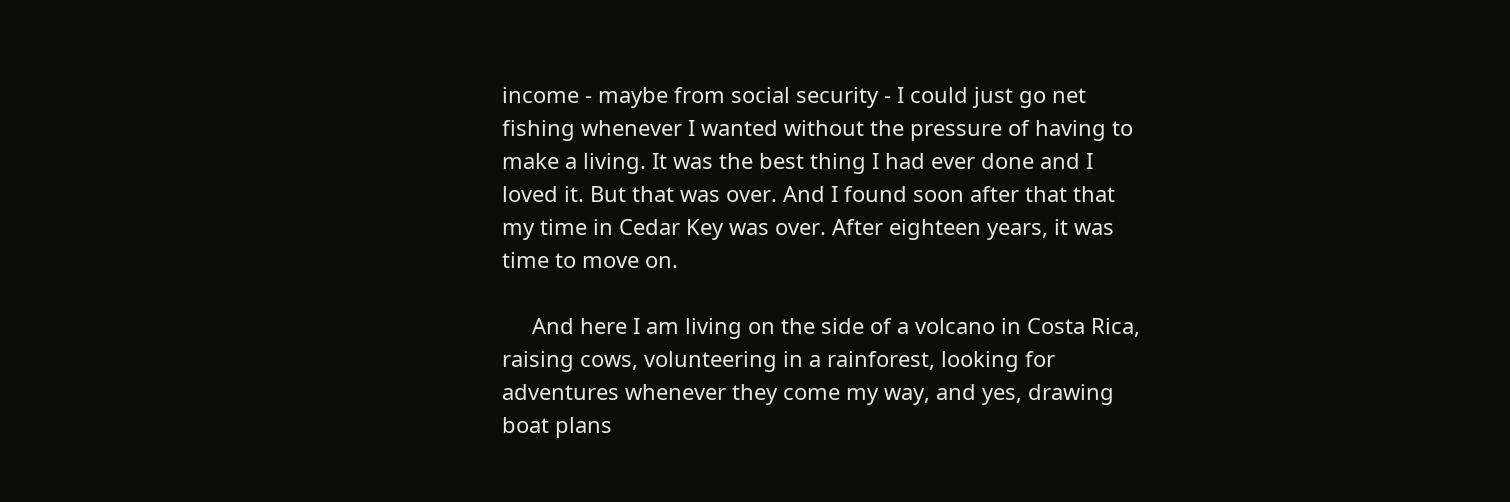income - maybe from social security - I could just go net fishing whenever I wanted without the pressure of having to make a living. It was the best thing I had ever done and I loved it. But that was over. And I found soon after that that my time in Cedar Key was over. After eighteen years, it was time to move on.

     And here I am living on the side of a volcano in Costa Rica, raising cows, volunteering in a rainforest, looking for adventures whenever they come my way, and yes, drawing boat plans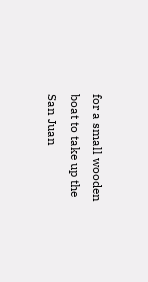for a small wooden boat to take up the San Juan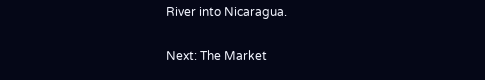River into Nicaragua.

Next: The Market